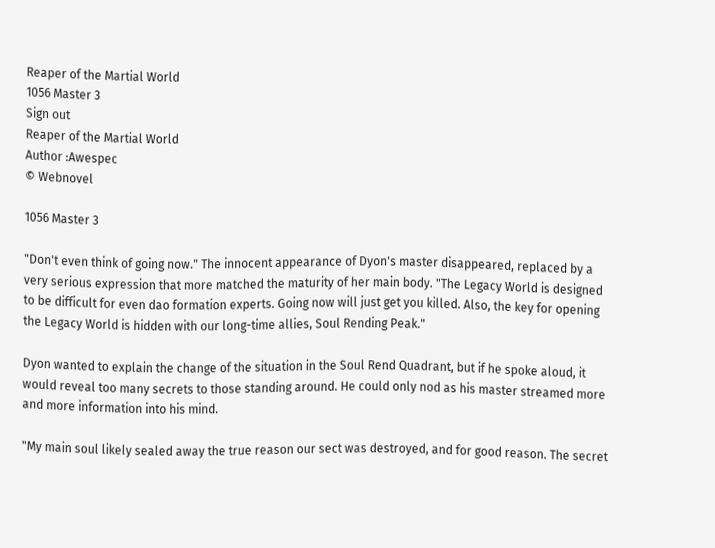Reaper of the Martial World
1056 Master 3
Sign out
Reaper of the Martial World
Author :Awespec
© Webnovel

1056 Master 3

"Don't even think of going now." The innocent appearance of Dyon's master disappeared, replaced by a very serious expression that more matched the maturity of her main body. "The Legacy World is designed to be difficult for even dao formation experts. Going now will just get you killed. Also, the key for opening the Legacy World is hidden with our long-time allies, Soul Rending Peak."

Dyon wanted to explain the change of the situation in the Soul Rend Quadrant, but if he spoke aloud, it would reveal too many secrets to those standing around. He could only nod as his master streamed more and more information into his mind.

"My main soul likely sealed away the true reason our sect was destroyed, and for good reason. The secret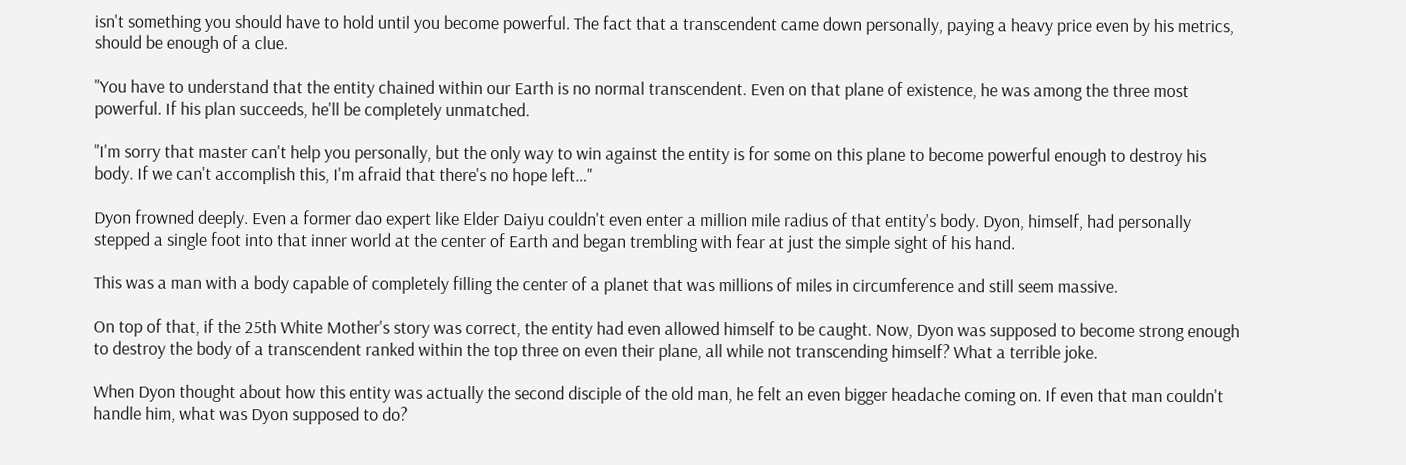isn't something you should have to hold until you become powerful. The fact that a transcendent came down personally, paying a heavy price even by his metrics, should be enough of a clue.

"You have to understand that the entity chained within our Earth is no normal transcendent. Even on that plane of existence, he was among the three most powerful. If his plan succeeds, he'll be completely unmatched.

"I'm sorry that master can't help you personally, but the only way to win against the entity is for some on this plane to become powerful enough to destroy his body. If we can't accomplish this, I'm afraid that there's no hope left…"

Dyon frowned deeply. Even a former dao expert like Elder Daiyu couldn't even enter a million mile radius of that entity's body. Dyon, himself, had personally stepped a single foot into that inner world at the center of Earth and began trembling with fear at just the simple sight of his hand.

This was a man with a body capable of completely filling the center of a planet that was millions of miles in circumference and still seem massive.

On top of that, if the 25th White Mother's story was correct, the entity had even allowed himself to be caught. Now, Dyon was supposed to become strong enough to destroy the body of a transcendent ranked within the top three on even their plane, all while not transcending himself? What a terrible joke.

When Dyon thought about how this entity was actually the second disciple of the old man, he felt an even bigger headache coming on. If even that man couldn't handle him, what was Dyon supposed to do?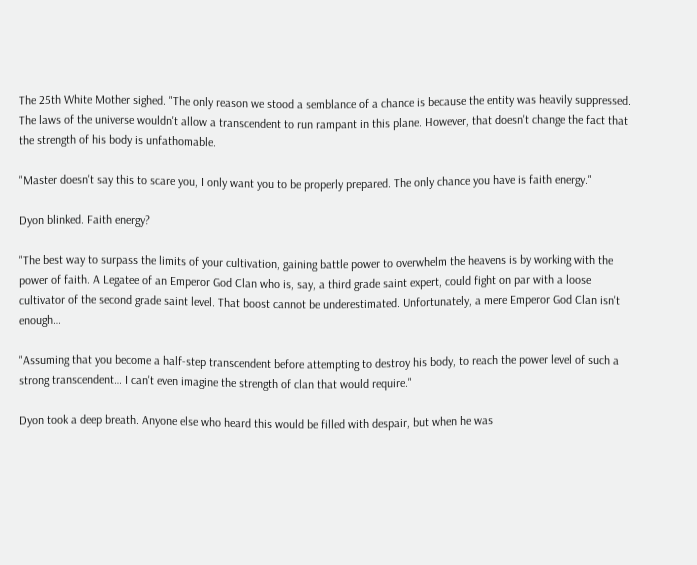The 25th White Mother sighed. "The only reason we stood a semblance of a chance is because the entity was heavily suppressed. The laws of the universe wouldn't allow a transcendent to run rampant in this plane. However, that doesn't change the fact that the strength of his body is unfathomable.

"Master doesn't say this to scare you, I only want you to be properly prepared. The only chance you have is faith energy."

Dyon blinked. Faith energy?

"The best way to surpass the limits of your cultivation, gaining battle power to overwhelm the heavens is by working with the power of faith. A Legatee of an Emperor God Clan who is, say, a third grade saint expert, could fight on par with a loose cultivator of the second grade saint level. That boost cannot be underestimated. Unfortunately, a mere Emperor God Clan isn't enough…

"Assuming that you become a half-step transcendent before attempting to destroy his body, to reach the power level of such a strong transcendent… I can't even imagine the strength of clan that would require."

Dyon took a deep breath. Anyone else who heard this would be filled with despair, but when he was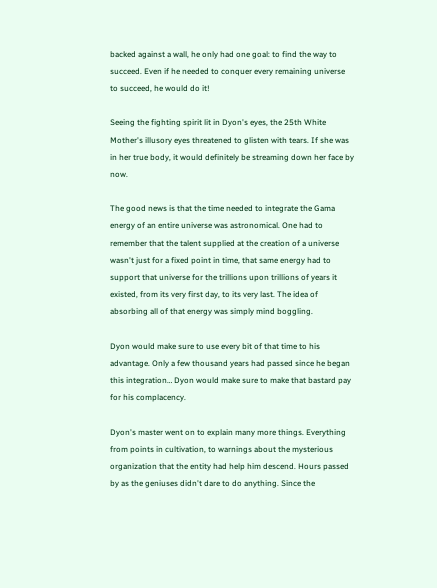backed against a wall, he only had one goal: to find the way to succeed. Even if he needed to conquer every remaining universe to succeed, he would do it!

Seeing the fighting spirit lit in Dyon's eyes, the 25th White Mother's illusory eyes threatened to glisten with tears. If she was in her true body, it would definitely be streaming down her face by now.

The good news is that the time needed to integrate the Gama energy of an entire universe was astronomical. One had to remember that the talent supplied at the creation of a universe wasn't just for a fixed point in time, that same energy had to support that universe for the trillions upon trillions of years it existed, from its very first day, to its very last. The idea of absorbing all of that energy was simply mind boggling.

Dyon would make sure to use every bit of that time to his advantage. Only a few thousand years had passed since he began this integration… Dyon would make sure to make that bastard pay for his complacency.

Dyon's master went on to explain many more things. Everything from points in cultivation, to warnings about the mysterious organization that the entity had help him descend. Hours passed by as the geniuses didn't dare to do anything. Since the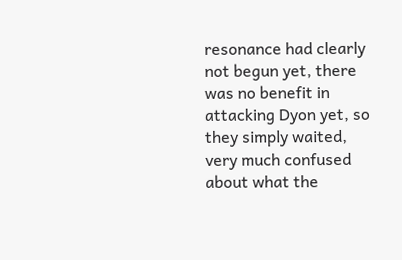resonance had clearly not begun yet, there was no benefit in attacking Dyon yet, so they simply waited, very much confused about what the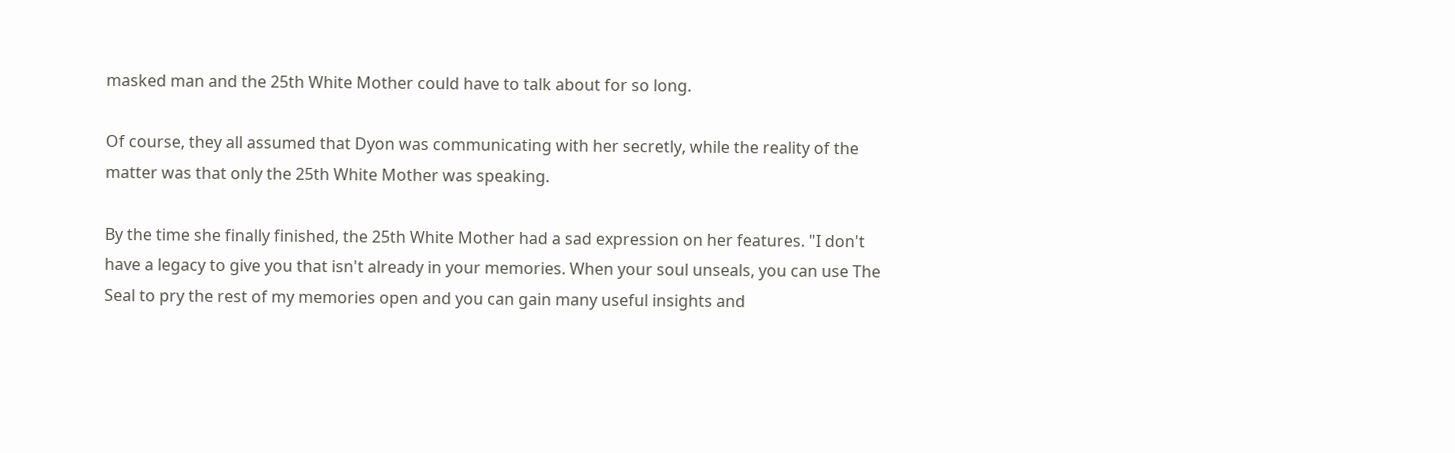masked man and the 25th White Mother could have to talk about for so long.

Of course, they all assumed that Dyon was communicating with her secretly, while the reality of the matter was that only the 25th White Mother was speaking.

By the time she finally finished, the 25th White Mother had a sad expression on her features. "I don't have a legacy to give you that isn't already in your memories. When your soul unseals, you can use The Seal to pry the rest of my memories open and you can gain many useful insights and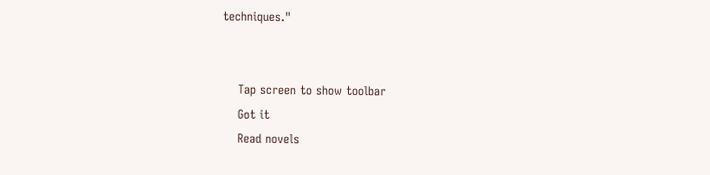techniques."


    Tap screen to show toolbar
    Got it
    Read novels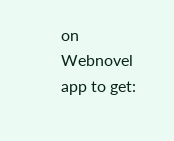on Webnovel app to get: